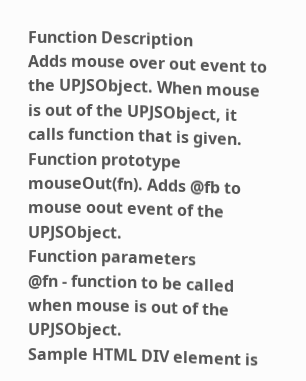Function Description
Adds mouse over out event to the UPJSObject. When mouse is out of the UPJSObject, it calls function that is given.
Function prototype
mouseOut(fn). Adds @fb to mouse oout event of the UPJSObject.
Function parameters
@fn - function to be called when mouse is out of the UPJSObject.
Sample HTML DIV element is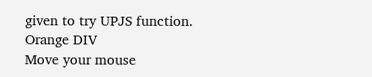given to try UPJS function.
Orange DIV
Move your mouse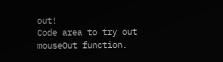out!
Code area to try out mouseOut function.